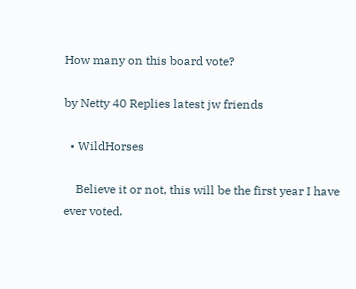How many on this board vote?

by Netty 40 Replies latest jw friends

  • WildHorses

    Believe it or not, this will be the first year I have ever voted.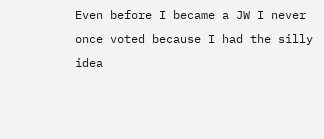Even before I became a JW I never once voted because I had the silly idea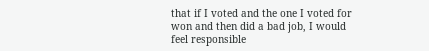that if I voted and the one I voted for won and then did a bad job, I would feel responsible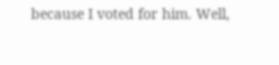because I voted for him. Well,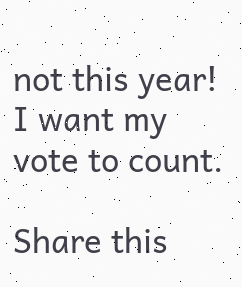not this year! I want my vote to count.

Share this